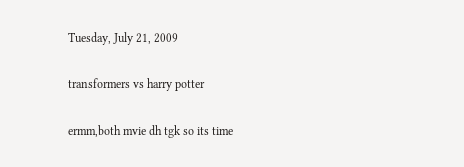Tuesday, July 21, 2009

transformers vs harry potter

ermm,both mvie dh tgk so its time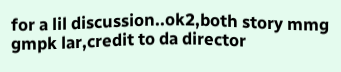for a lil discussion..ok2,both story mmg gmpk lar,credit to da director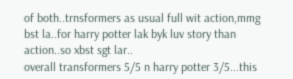of both..trnsformers as usual full wit action,mmg bst la..for harry potter lak byk luv story than action..so xbst sgt lar..
overall transformers 5/5 n harry potter 3/5...this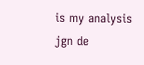is my analysis jgn de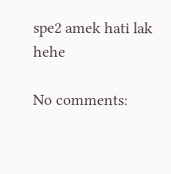spe2 amek hati lak hehe

No comments: